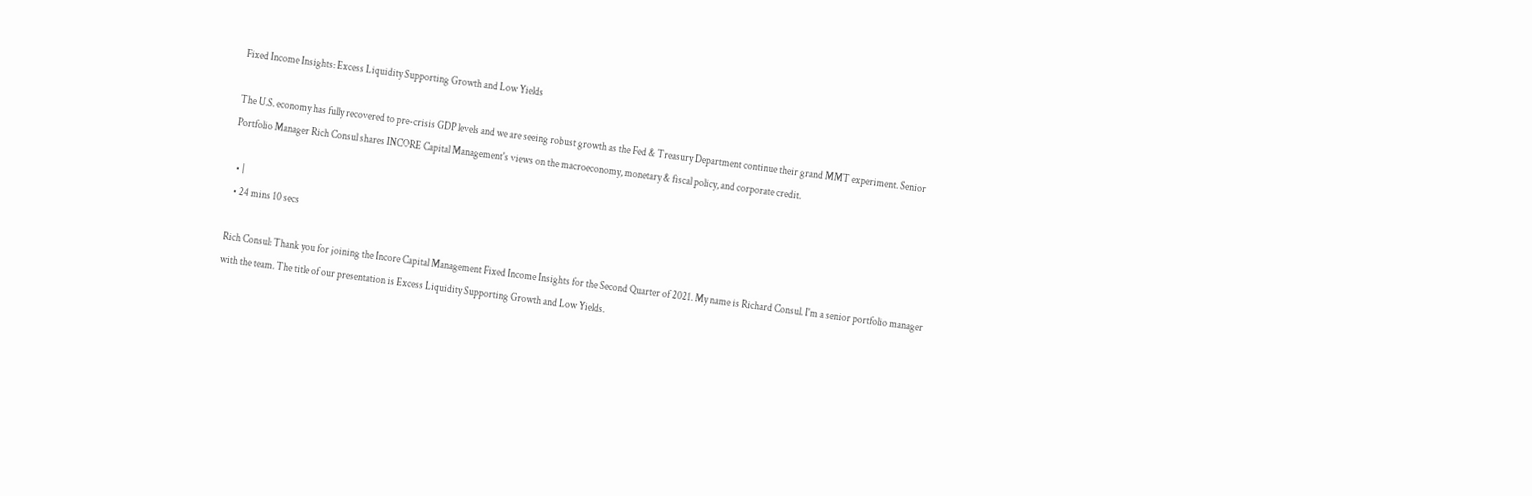Fixed Income Insights: Excess Liquidity Supporting Growth and Low Yields

The U.S. economy has fully recovered to pre-crisis GDP levels and we are seeing robust growth as the Fed & Treasury Department continue their grand MMT experiment. Senior Portfolio Manager Rich Consul shares INCORE Capital Management's views on the macroeconomy, monetary & fiscal policy, and corporate credit.

  • |
  • 24 mins 10 secs

Rich Consul: Thank you for joining the Incore Capital Management Fixed Income Insights for the Second Quarter of 2021. My name is Richard Consul. I'm a senior portfolio manager with the team. The title of our presentation is Excess Liquidity Supporting Growth and Low Yields.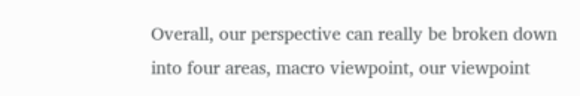Overall, our perspective can really be broken down into four areas, macro viewpoint, our viewpoint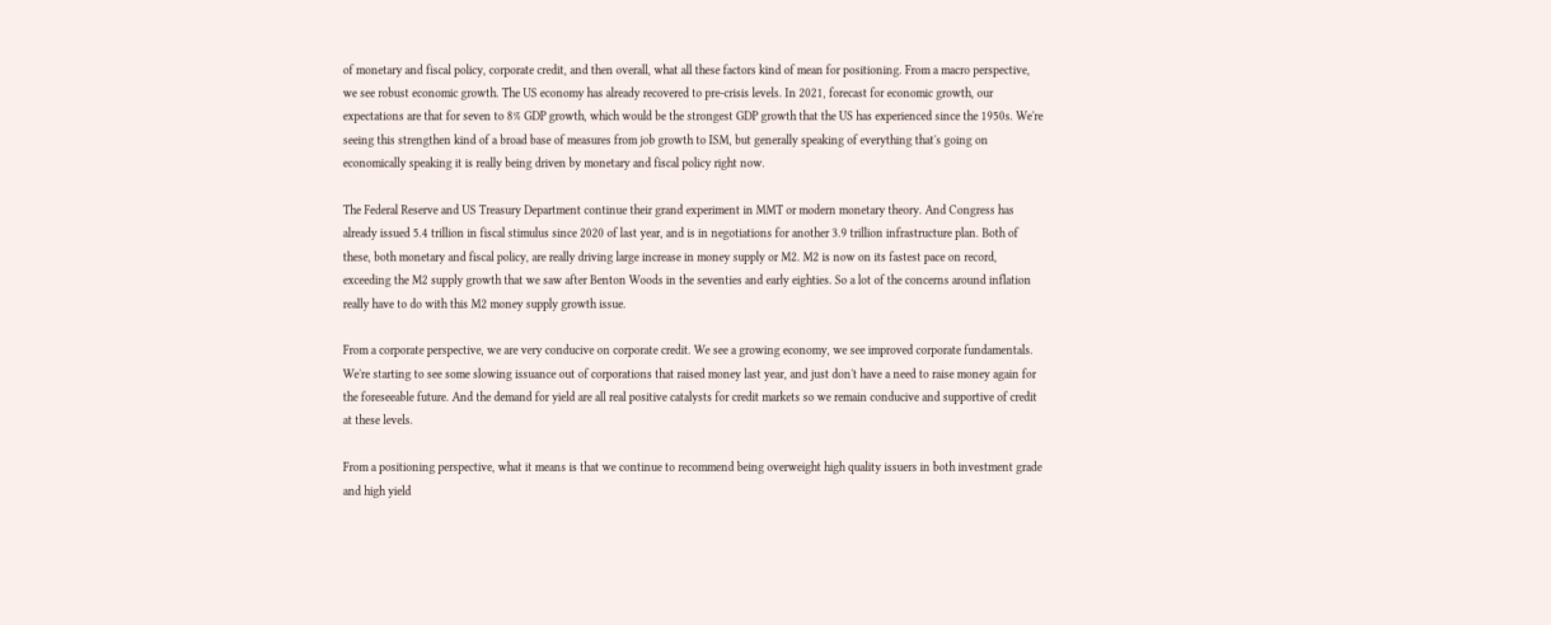of monetary and fiscal policy, corporate credit, and then overall, what all these factors kind of mean for positioning. From a macro perspective, we see robust economic growth. The US economy has already recovered to pre-crisis levels. In 2021, forecast for economic growth, our expectations are that for seven to 8% GDP growth, which would be the strongest GDP growth that the US has experienced since the 1950s. We're seeing this strengthen kind of a broad base of measures from job growth to ISM, but generally speaking of everything that's going on economically speaking it is really being driven by monetary and fiscal policy right now.

The Federal Reserve and US Treasury Department continue their grand experiment in MMT or modern monetary theory. And Congress has already issued 5.4 trillion in fiscal stimulus since 2020 of last year, and is in negotiations for another 3.9 trillion infrastructure plan. Both of these, both monetary and fiscal policy, are really driving large increase in money supply or M2. M2 is now on its fastest pace on record, exceeding the M2 supply growth that we saw after Benton Woods in the seventies and early eighties. So a lot of the concerns around inflation really have to do with this M2 money supply growth issue.

From a corporate perspective, we are very conducive on corporate credit. We see a growing economy, we see improved corporate fundamentals. We're starting to see some slowing issuance out of corporations that raised money last year, and just don't have a need to raise money again for the foreseeable future. And the demand for yield are all real positive catalysts for credit markets so we remain conducive and supportive of credit at these levels.

From a positioning perspective, what it means is that we continue to recommend being overweight high quality issuers in both investment grade and high yield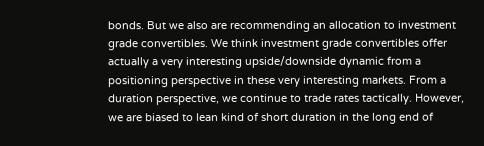bonds. But we also are recommending an allocation to investment grade convertibles. We think investment grade convertibles offer actually a very interesting upside/downside dynamic from a positioning perspective in these very interesting markets. From a duration perspective, we continue to trade rates tactically. However, we are biased to lean kind of short duration in the long end of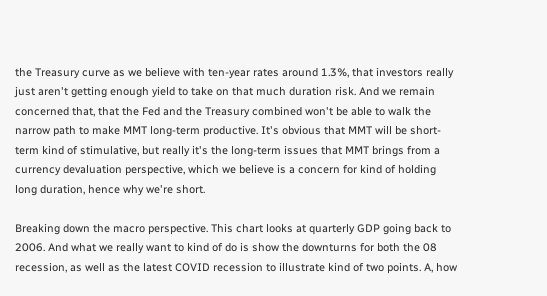the Treasury curve as we believe with ten-year rates around 1.3%, that investors really just aren't getting enough yield to take on that much duration risk. And we remain concerned that, that the Fed and the Treasury combined won't be able to walk the narrow path to make MMT long-term productive. It's obvious that MMT will be short-term kind of stimulative, but really it's the long-term issues that MMT brings from a currency devaluation perspective, which we believe is a concern for kind of holding long duration, hence why we're short.

Breaking down the macro perspective. This chart looks at quarterly GDP going back to 2006. And what we really want to kind of do is show the downturns for both the 08 recession, as well as the latest COVID recession to illustrate kind of two points. A, how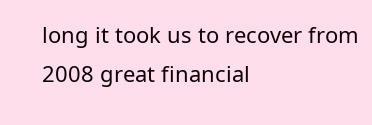long it took us to recover from 2008 great financial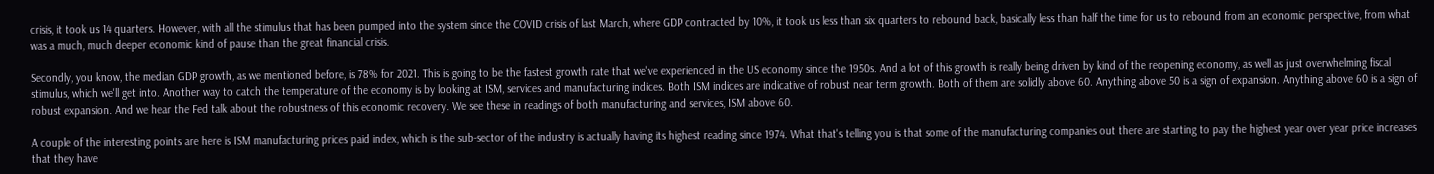crisis, it took us 14 quarters. However, with all the stimulus that has been pumped into the system since the COVID crisis of last March, where GDP contracted by 10%, it took us less than six quarters to rebound back, basically less than half the time for us to rebound from an economic perspective, from what was a much, much deeper economic kind of pause than the great financial crisis.

Secondly, you know, the median GDP growth, as we mentioned before, is 78% for 2021. This is going to be the fastest growth rate that we've experienced in the US economy since the 1950s. And a lot of this growth is really being driven by kind of the reopening economy, as well as just overwhelming fiscal stimulus, which we'll get into. Another way to catch the temperature of the economy is by looking at ISM, services and manufacturing indices. Both ISM indices are indicative of robust near term growth. Both of them are solidly above 60. Anything above 50 is a sign of expansion. Anything above 60 is a sign of robust expansion. And we hear the Fed talk about the robustness of this economic recovery. We see these in readings of both manufacturing and services, ISM above 60.

A couple of the interesting points are here is ISM manufacturing prices paid index, which is the sub-sector of the industry is actually having its highest reading since 1974. What that's telling you is that some of the manufacturing companies out there are starting to pay the highest year over year price increases that they have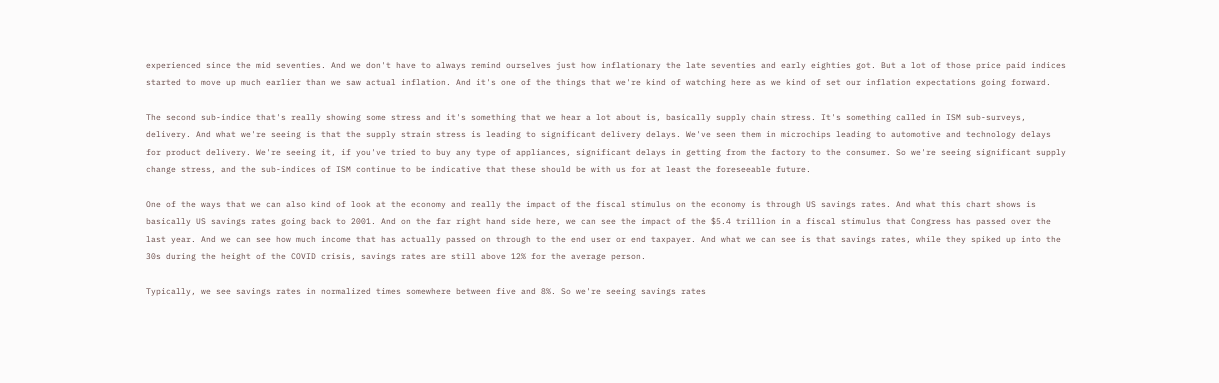experienced since the mid seventies. And we don't have to always remind ourselves just how inflationary the late seventies and early eighties got. But a lot of those price paid indices started to move up much earlier than we saw actual inflation. And it's one of the things that we're kind of watching here as we kind of set our inflation expectations going forward.

The second sub-indice that's really showing some stress and it's something that we hear a lot about is, basically supply chain stress. It's something called in ISM sub-surveys, delivery. And what we're seeing is that the supply strain stress is leading to significant delivery delays. We've seen them in microchips leading to automotive and technology delays for product delivery. We're seeing it, if you've tried to buy any type of appliances, significant delays in getting from the factory to the consumer. So we're seeing significant supply change stress, and the sub-indices of ISM continue to be indicative that these should be with us for at least the foreseeable future.

One of the ways that we can also kind of look at the economy and really the impact of the fiscal stimulus on the economy is through US savings rates. And what this chart shows is basically US savings rates going back to 2001. And on the far right hand side here, we can see the impact of the $5.4 trillion in a fiscal stimulus that Congress has passed over the last year. And we can see how much income that has actually passed on through to the end user or end taxpayer. And what we can see is that savings rates, while they spiked up into the 30s during the height of the COVID crisis, savings rates are still above 12% for the average person.

Typically, we see savings rates in normalized times somewhere between five and 8%. So we're seeing savings rates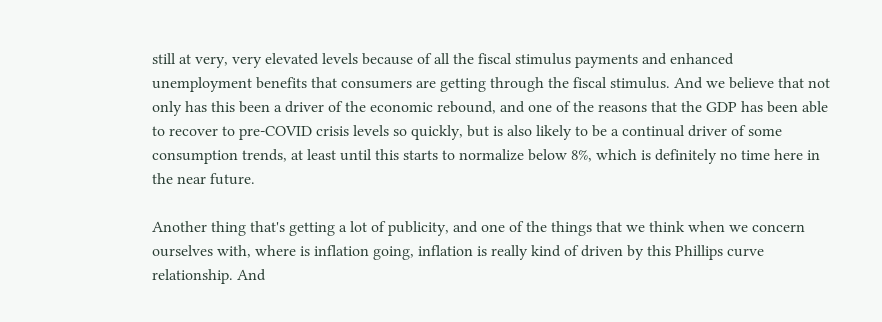still at very, very elevated levels because of all the fiscal stimulus payments and enhanced unemployment benefits that consumers are getting through the fiscal stimulus. And we believe that not only has this been a driver of the economic rebound, and one of the reasons that the GDP has been able to recover to pre-COVID crisis levels so quickly, but is also likely to be a continual driver of some consumption trends, at least until this starts to normalize below 8%, which is definitely no time here in the near future.

Another thing that's getting a lot of publicity, and one of the things that we think when we concern ourselves with, where is inflation going, inflation is really kind of driven by this Phillips curve relationship. And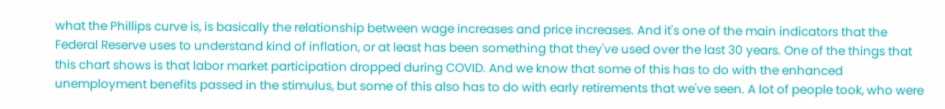what the Phillips curve is, is basically the relationship between wage increases and price increases. And it's one of the main indicators that the Federal Reserve uses to understand kind of inflation, or at least has been something that they've used over the last 30 years. One of the things that this chart shows is that labor market participation dropped during COVID. And we know that some of this has to do with the enhanced unemployment benefits passed in the stimulus, but some of this also has to do with early retirements that we've seen. A lot of people took, who were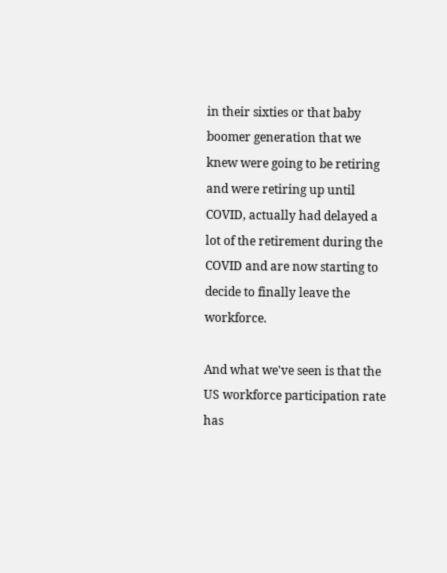in their sixties or that baby boomer generation that we knew were going to be retiring and were retiring up until COVID, actually had delayed a lot of the retirement during the COVID and are now starting to decide to finally leave the workforce.

And what we've seen is that the US workforce participation rate has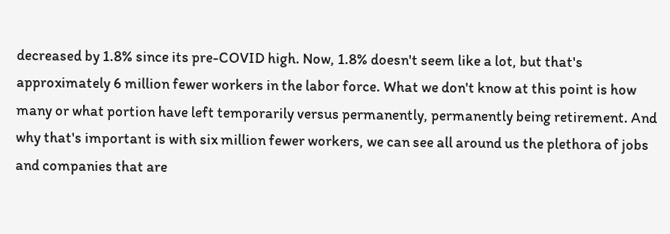decreased by 1.8% since its pre-COVID high. Now, 1.8% doesn't seem like a lot, but that's approximately 6 million fewer workers in the labor force. What we don't know at this point is how many or what portion have left temporarily versus permanently, permanently being retirement. And why that's important is with six million fewer workers, we can see all around us the plethora of jobs and companies that are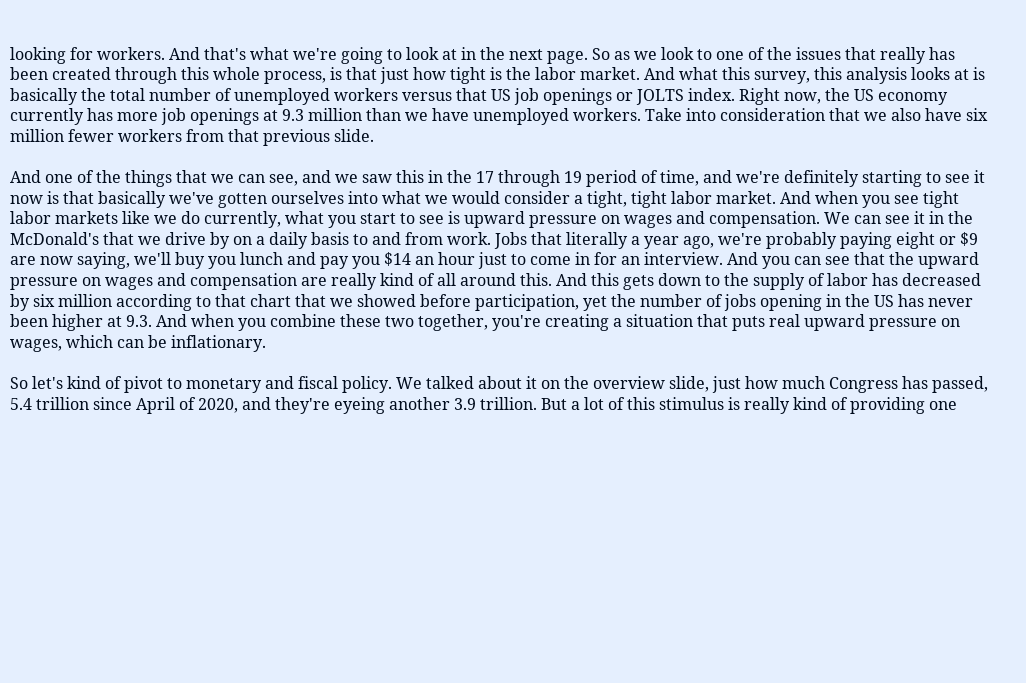looking for workers. And that's what we're going to look at in the next page. So as we look to one of the issues that really has been created through this whole process, is that just how tight is the labor market. And what this survey, this analysis looks at is basically the total number of unemployed workers versus that US job openings or JOLTS index. Right now, the US economy currently has more job openings at 9.3 million than we have unemployed workers. Take into consideration that we also have six million fewer workers from that previous slide.

And one of the things that we can see, and we saw this in the 17 through 19 period of time, and we're definitely starting to see it now is that basically we've gotten ourselves into what we would consider a tight, tight labor market. And when you see tight labor markets like we do currently, what you start to see is upward pressure on wages and compensation. We can see it in the McDonald's that we drive by on a daily basis to and from work. Jobs that literally a year ago, we're probably paying eight or $9 are now saying, we'll buy you lunch and pay you $14 an hour just to come in for an interview. And you can see that the upward pressure on wages and compensation are really kind of all around this. And this gets down to the supply of labor has decreased by six million according to that chart that we showed before participation, yet the number of jobs opening in the US has never been higher at 9.3. And when you combine these two together, you're creating a situation that puts real upward pressure on wages, which can be inflationary.

So let's kind of pivot to monetary and fiscal policy. We talked about it on the overview slide, just how much Congress has passed, 5.4 trillion since April of 2020, and they're eyeing another 3.9 trillion. But a lot of this stimulus is really kind of providing one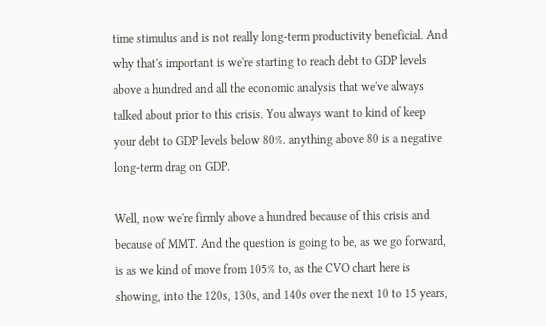time stimulus and is not really long-term productivity beneficial. And why that's important is we're starting to reach debt to GDP levels above a hundred and all the economic analysis that we've always talked about prior to this crisis. You always want to kind of keep your debt to GDP levels below 80%. anything above 80 is a negative long-term drag on GDP.

Well, now we're firmly above a hundred because of this crisis and because of MMT. And the question is going to be, as we go forward, is as we kind of move from 105% to, as the CVO chart here is showing, into the 120s, 130s, and 140s over the next 10 to 15 years,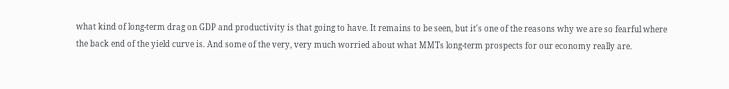what kind of long-term drag on GDP and productivity is that going to have. It remains to be seen, but it's one of the reasons why we are so fearful where the back end of the yield curve is. And some of the very, very much worried about what MMTs long-term prospects for our economy really are.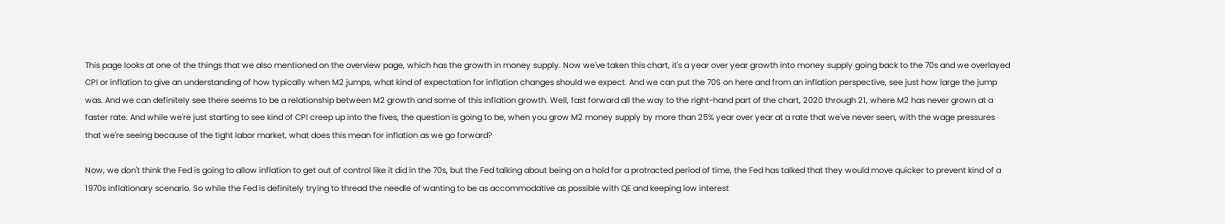This page looks at one of the things that we also mentioned on the overview page, which has the growth in money supply. Now we've taken this chart, it's a year over year growth into money supply going back to the 70s and we overlayed CPI or inflation to give an understanding of how typically when M2 jumps, what kind of expectation for inflation changes should we expect. And we can put the 70S on here and from an inflation perspective, see just how large the jump was. And we can definitely see there seems to be a relationship between M2 growth and some of this inflation growth. Well, fast forward all the way to the right-hand part of the chart, 2020 through 21, where M2 has never grown at a faster rate. And while we're just starting to see kind of CPI creep up into the fives, the question is going to be, when you grow M2 money supply by more than 25% year over year at a rate that we've never seen, with the wage pressures that we're seeing because of the tight labor market, what does this mean for inflation as we go forward?

Now, we don't think the Fed is going to allow inflation to get out of control like it did in the 70s, but the Fed talking about being on a hold for a protracted period of time, the Fed has talked that they would move quicker to prevent kind of a 1970s inflationary scenario. So while the Fed is definitely trying to thread the needle of wanting to be as accommodative as possible with QE and keeping low interest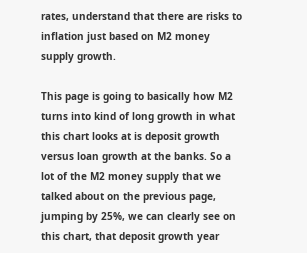rates, understand that there are risks to inflation just based on M2 money supply growth.

This page is going to basically how M2 turns into kind of long growth in what this chart looks at is deposit growth versus loan growth at the banks. So a lot of the M2 money supply that we talked about on the previous page, jumping by 25%, we can clearly see on this chart, that deposit growth year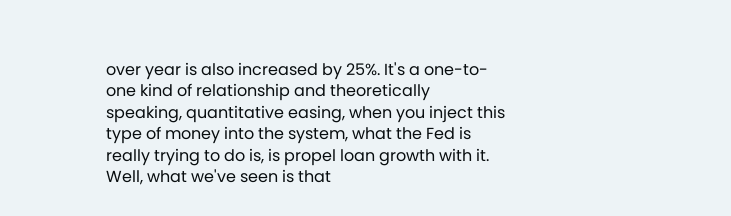over year is also increased by 25%. It's a one-to-one kind of relationship and theoretically speaking, quantitative easing, when you inject this type of money into the system, what the Fed is really trying to do is, is propel loan growth with it. Well, what we've seen is that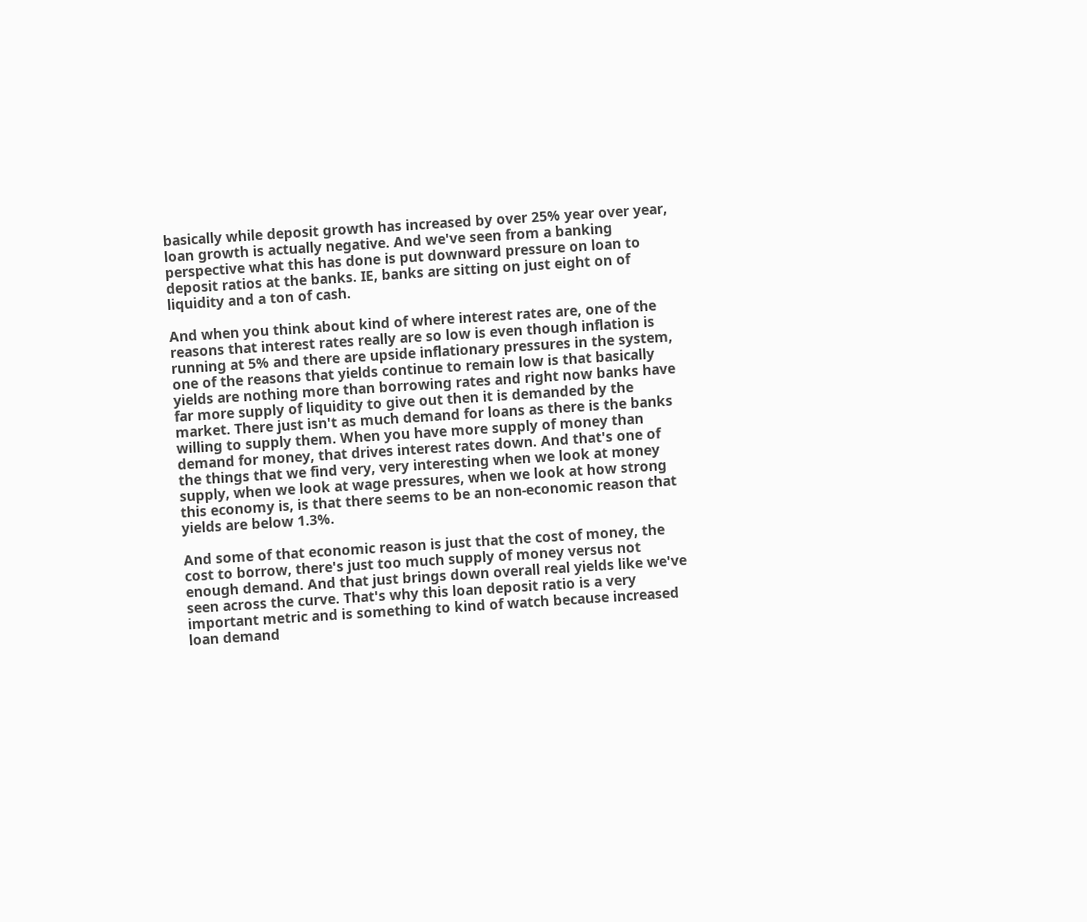basically while deposit growth has increased by over 25% year over year, loan growth is actually negative. And we've seen from a banking perspective what this has done is put downward pressure on loan to deposit ratios at the banks. IE, banks are sitting on just eight on of liquidity and a ton of cash.

And when you think about kind of where interest rates are, one of the reasons that interest rates really are so low is even though inflation is running at 5% and there are upside inflationary pressures in the system, one of the reasons that yields continue to remain low is that basically yields are nothing more than borrowing rates and right now banks have far more supply of liquidity to give out then it is demanded by the market. There just isn't as much demand for loans as there is the banks willing to supply them. When you have more supply of money than demand for money, that drives interest rates down. And that's one of the things that we find very, very interesting when we look at money supply, when we look at wage pressures, when we look at how strong this economy is, is that there seems to be an non-economic reason that yields are below 1.3%.

And some of that economic reason is just that the cost of money, the cost to borrow, there's just too much supply of money versus not enough demand. And that just brings down overall real yields like we've seen across the curve. That's why this loan deposit ratio is a very important metric and is something to kind of watch because increased loan demand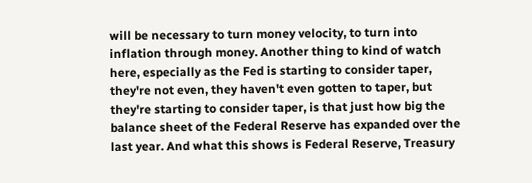will be necessary to turn money velocity, to turn into inflation through money. Another thing to kind of watch here, especially as the Fed is starting to consider taper, they're not even, they haven't even gotten to taper, but they're starting to consider taper, is that just how big the balance sheet of the Federal Reserve has expanded over the last year. And what this shows is Federal Reserve, Treasury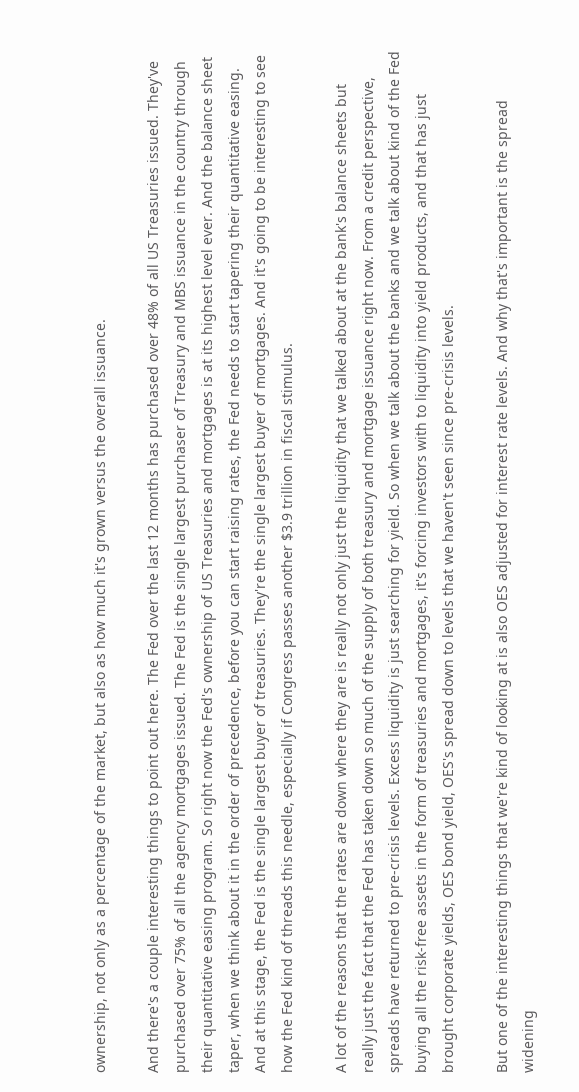ownership, not only as a percentage of the market, but also as how much it's grown versus the overall issuance.

And there's a couple interesting things to point out here. The Fed over the last 12 months has purchased over 48% of all US Treasuries issued. They've purchased over 75% of all the agency mortgages issued. The Fed is the single largest purchaser of Treasury and MBS issuance in the country through their quantitative easing program. So right now the Fed's ownership of US Treasuries and mortgages is at its highest level ever. And the balance sheet taper, when we think about it in the order of precedence, before you can start raising rates, the Fed needs to start tapering their quantitative easing. And at this stage, the Fed is the single largest buyer of treasuries. They're the single largest buyer of mortgages. And it's going to be interesting to see how the Fed kind of threads this needle, especially if Congress passes another $3.9 trillion in fiscal stimulus.

A lot of the reasons that the rates are down where they are is really not only just the liquidity that we talked about at the bank's balance sheets but really just the fact that the Fed has taken down so much of the supply of both treasury and mortgage issuance right now. From a credit perspective, spreads have returned to pre-crisis levels. Excess liquidity is just searching for yield. So when we talk about the banks and we talk about kind of the Fed buying all the risk-free assets in the form of treasuries and mortgages, it's forcing investors with to liquidity into yield products, and that has just brought corporate yields, OES bond yield, OES's spread down to levels that we haven't seen since pre-crisis levels.

But one of the interesting things that we're kind of looking at is also OES adjusted for interest rate levels. And why that's important is the spread widening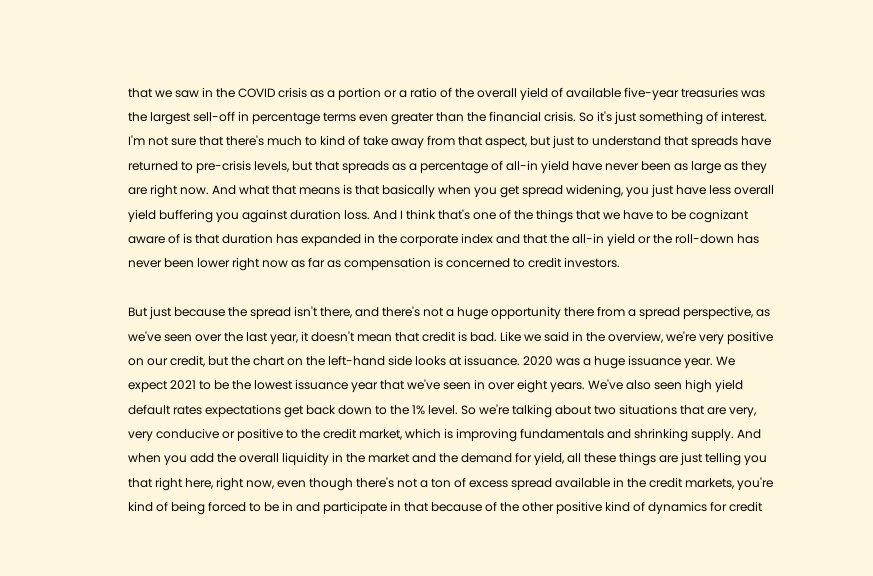that we saw in the COVID crisis as a portion or a ratio of the overall yield of available five-year treasuries was the largest sell-off in percentage terms even greater than the financial crisis. So it's just something of interest. I'm not sure that there's much to kind of take away from that aspect, but just to understand that spreads have returned to pre-crisis levels, but that spreads as a percentage of all-in yield have never been as large as they are right now. And what that means is that basically when you get spread widening, you just have less overall yield buffering you against duration loss. And I think that's one of the things that we have to be cognizant aware of is that duration has expanded in the corporate index and that the all-in yield or the roll-down has never been lower right now as far as compensation is concerned to credit investors.

But just because the spread isn't there, and there's not a huge opportunity there from a spread perspective, as we've seen over the last year, it doesn't mean that credit is bad. Like we said in the overview, we're very positive on our credit, but the chart on the left-hand side looks at issuance. 2020 was a huge issuance year. We expect 2021 to be the lowest issuance year that we've seen in over eight years. We've also seen high yield default rates expectations get back down to the 1% level. So we're talking about two situations that are very, very conducive or positive to the credit market, which is improving fundamentals and shrinking supply. And when you add the overall liquidity in the market and the demand for yield, all these things are just telling you that right here, right now, even though there's not a ton of excess spread available in the credit markets, you're kind of being forced to be in and participate in that because of the other positive kind of dynamics for credit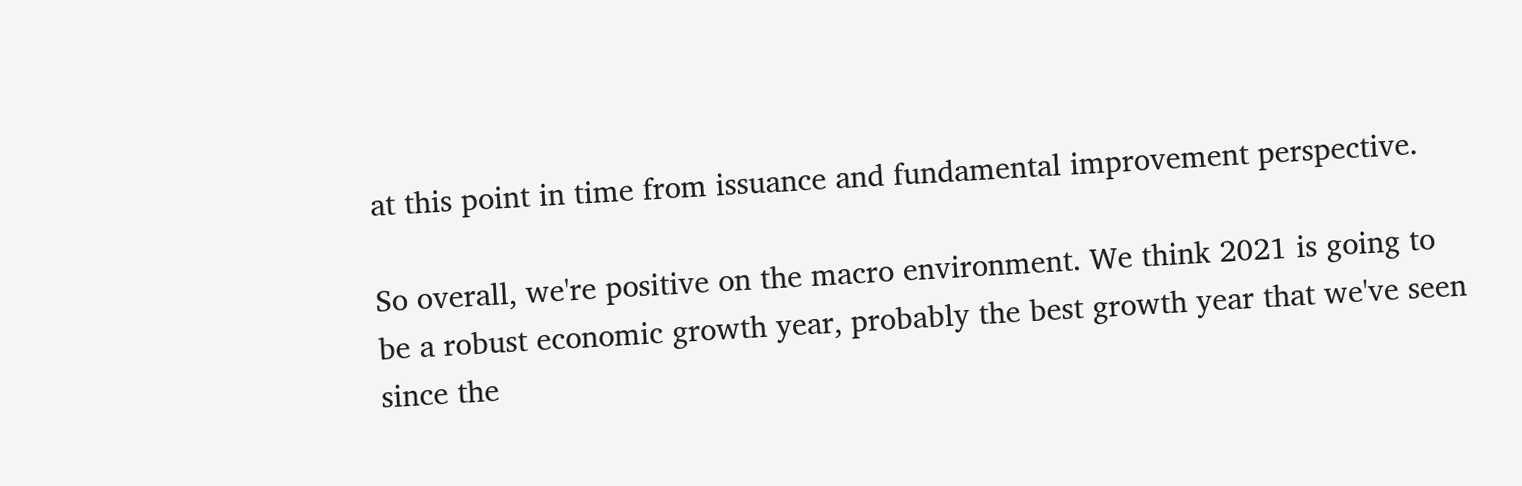at this point in time from issuance and fundamental improvement perspective.

So overall, we're positive on the macro environment. We think 2021 is going to be a robust economic growth year, probably the best growth year that we've seen since the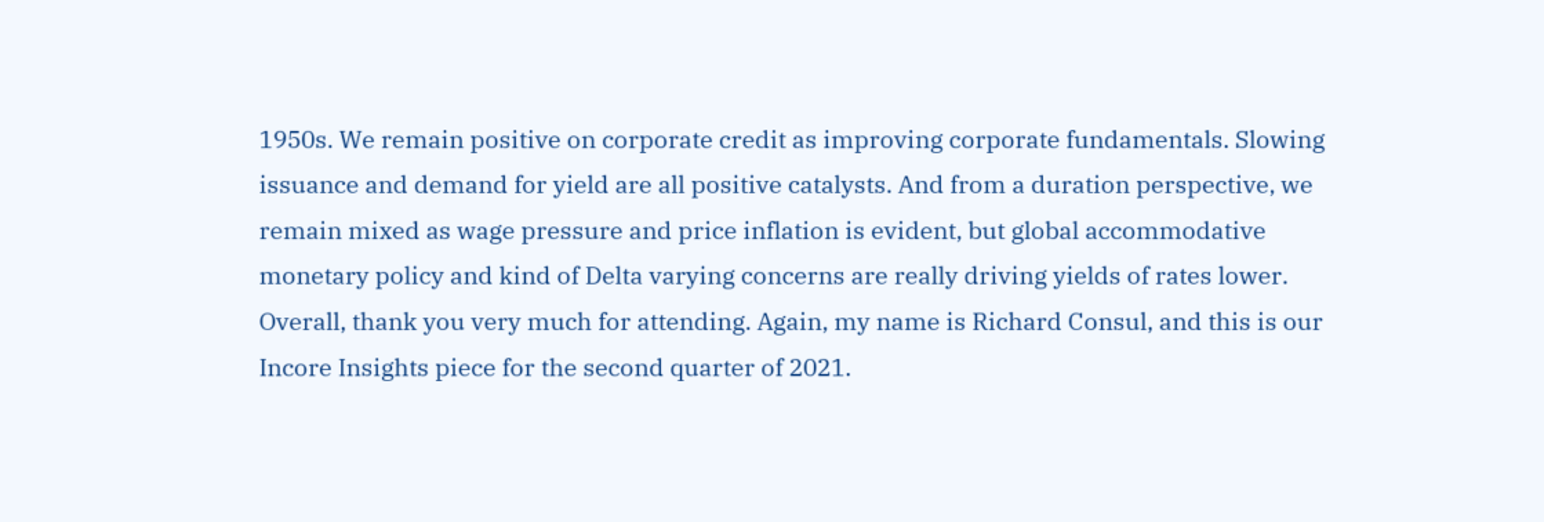1950s. We remain positive on corporate credit as improving corporate fundamentals. Slowing issuance and demand for yield are all positive catalysts. And from a duration perspective, we remain mixed as wage pressure and price inflation is evident, but global accommodative monetary policy and kind of Delta varying concerns are really driving yields of rates lower. Overall, thank you very much for attending. Again, my name is Richard Consul, and this is our Incore Insights piece for the second quarter of 2021.